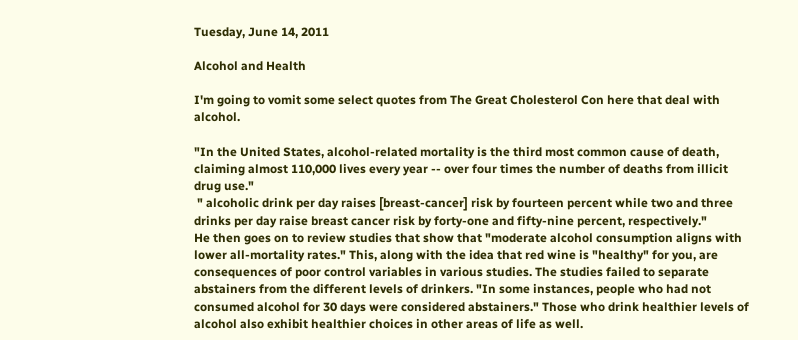Tuesday, June 14, 2011

Alcohol and Health

I'm going to vomit some select quotes from The Great Cholesterol Con here that deal with alcohol.

"In the United States, alcohol-related mortality is the third most common cause of death, claiming almost 110,000 lives every year -- over four times the number of deaths from illicit drug use."
 " alcoholic drink per day raises [breast-cancer] risk by fourteen percent while two and three drinks per day raise breast cancer risk by forty-one and fifty-nine percent, respectively."
He then goes on to review studies that show that "moderate alcohol consumption aligns with lower all-mortality rates." This, along with the idea that red wine is "healthy" for you, are consequences of poor control variables in various studies. The studies failed to separate abstainers from the different levels of drinkers. "In some instances, people who had not consumed alcohol for 30 days were considered abstainers." Those who drink healthier levels of alcohol also exhibit healthier choices in other areas of life as well.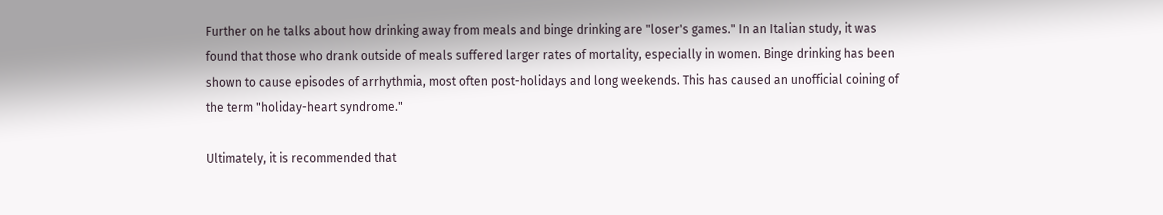Further on he talks about how drinking away from meals and binge drinking are "loser's games." In an Italian study, it was found that those who drank outside of meals suffered larger rates of mortality, especially in women. Binge drinking has been shown to cause episodes of arrhythmia, most often post-holidays and long weekends. This has caused an unofficial coining of the term "holiday-heart syndrome."

Ultimately, it is recommended that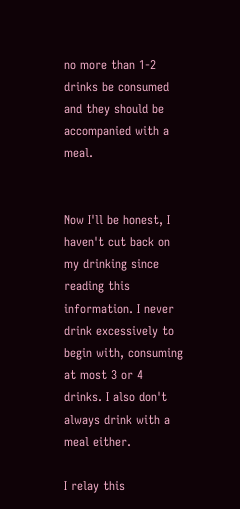no more than 1-2 drinks be consumed and they should be accompanied with a meal.


Now I'll be honest, I haven't cut back on my drinking since reading this information. I never drink excessively to begin with, consuming at most 3 or 4 drinks. I also don't always drink with a meal either.

I relay this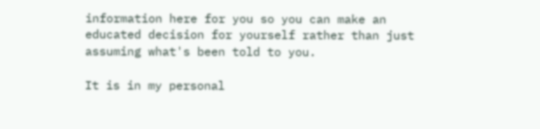information here for you so you can make an educated decision for yourself rather than just assuming what's been told to you.

It is in my personal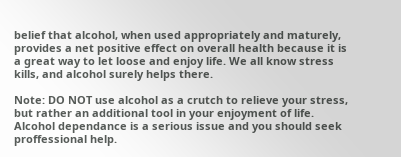belief that alcohol, when used appropriately and maturely, provides a net positive effect on overall health because it is a great way to let loose and enjoy life. We all know stress kills, and alcohol surely helps there.

Note: DO NOT use alcohol as a crutch to relieve your stress, but rather an additional tool in your enjoyment of life. Alcohol dependance is a serious issue and you should seek proffessional help.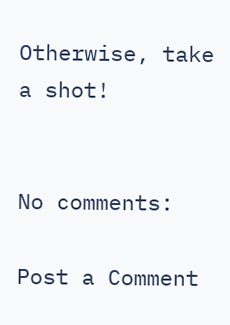Otherwise, take a shot!


No comments:

Post a Comment